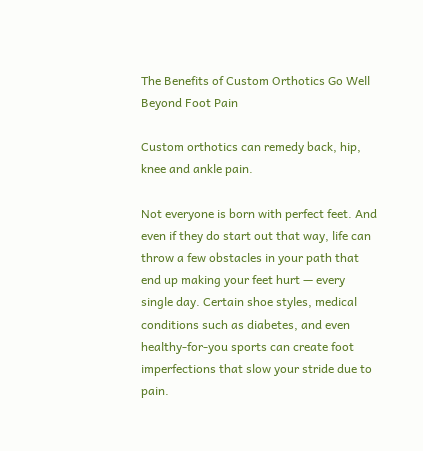The Benefits of Custom Orthotics Go Well Beyond Foot Pain

Custom orthotics can remedy back, hip, knee and ankle pain.

Not everyone is born with perfect feet. And even if they do start out that way, life can throw a few obstacles in your path that end up making your feet hurt — every single day. Certain shoe styles, medical conditions such as diabetes, and even healthy-for-you sports can create foot imperfections that slow your stride due to pain.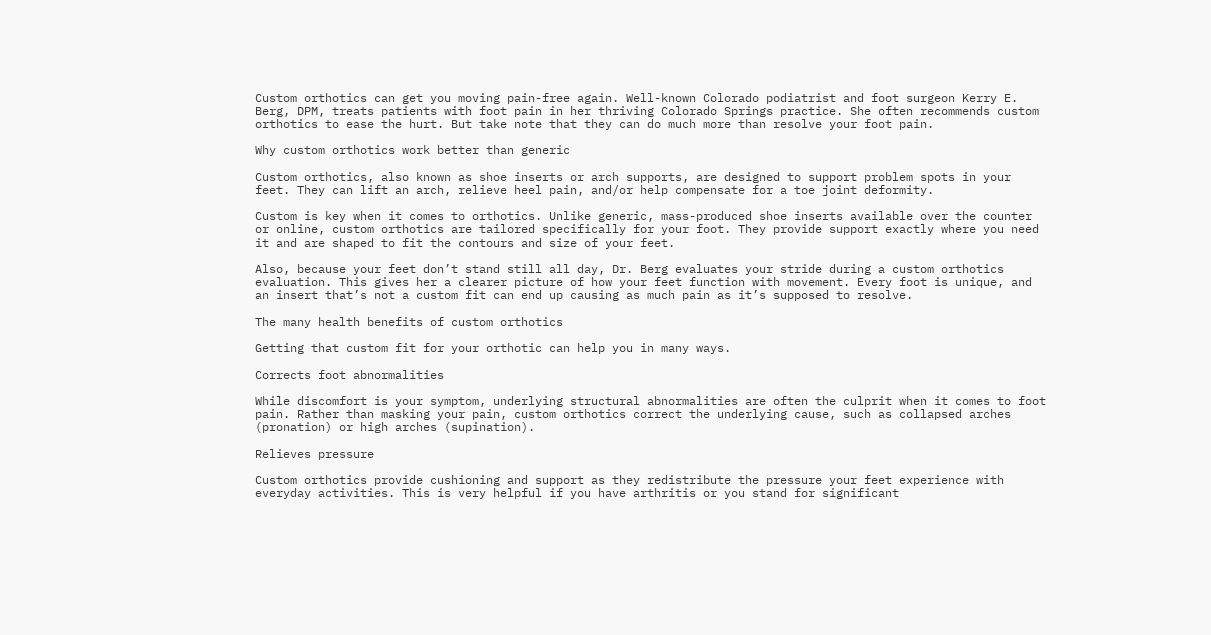Custom orthotics can get you moving pain-free again. Well-known Colorado podiatrist and foot surgeon Kerry E. Berg, DPM, treats patients with foot pain in her thriving Colorado Springs practice. She often recommends custom orthotics to ease the hurt. But take note that they can do much more than resolve your foot pain.

Why custom orthotics work better than generic

Custom orthotics, also known as shoe inserts or arch supports, are designed to support problem spots in your feet. They can lift an arch, relieve heel pain, and/or help compensate for a toe joint deformity.

Custom is key when it comes to orthotics. Unlike generic, mass-produced shoe inserts available over the counter or online, custom orthotics are tailored specifically for your foot. They provide support exactly where you need it and are shaped to fit the contours and size of your feet.

Also, because your feet don’t stand still all day, Dr. Berg evaluates your stride during a custom orthotics evaluation. This gives her a clearer picture of how your feet function with movement. Every foot is unique, and an insert that’s not a custom fit can end up causing as much pain as it’s supposed to resolve.

The many health benefits of custom orthotics

Getting that custom fit for your orthotic can help you in many ways.

Corrects foot abnormalities

While discomfort is your symptom, underlying structural abnormalities are often the culprit when it comes to foot pain. Rather than masking your pain, custom orthotics correct the underlying cause, such as collapsed arches (pronation) or high arches (supination).

Relieves pressure

Custom orthotics provide cushioning and support as they redistribute the pressure your feet experience with everyday activities. This is very helpful if you have arthritis or you stand for significant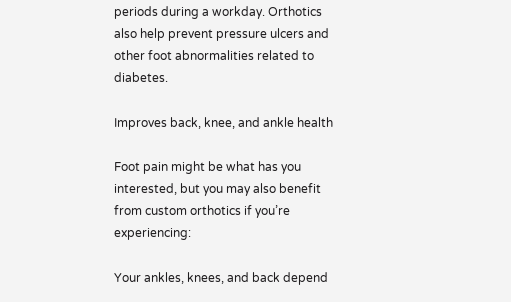periods during a workday. Orthotics also help prevent pressure ulcers and other foot abnormalities related to diabetes.

Improves back, knee, and ankle health

Foot pain might be what has you interested, but you may also benefit from custom orthotics if you’re experiencing:

Your ankles, knees, and back depend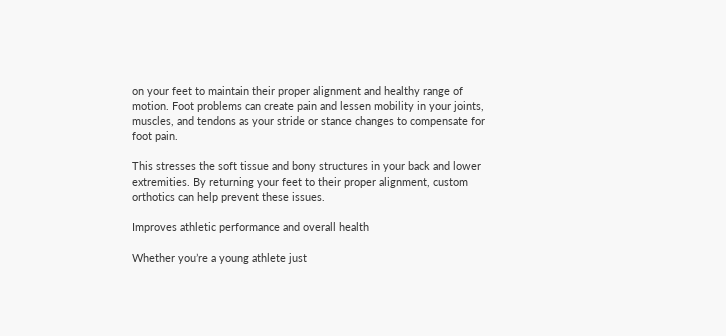on your feet to maintain their proper alignment and healthy range of motion. Foot problems can create pain and lessen mobility in your joints, muscles, and tendons as your stride or stance changes to compensate for foot pain.

This stresses the soft tissue and bony structures in your back and lower extremities. By returning your feet to their proper alignment, custom orthotics can help prevent these issues.

Improves athletic performance and overall health

Whether you’re a young athlete just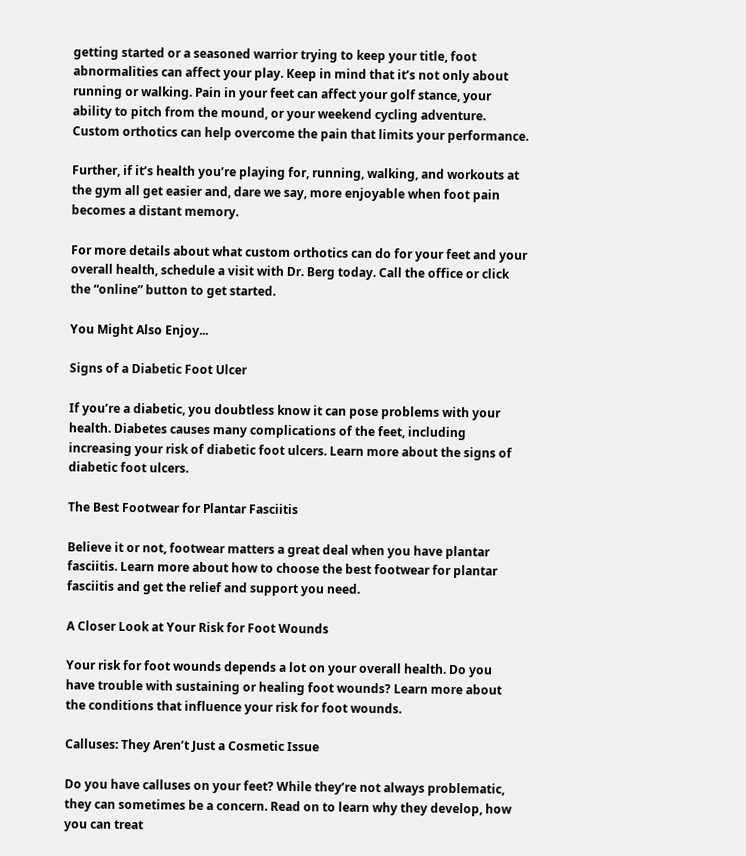getting started or a seasoned warrior trying to keep your title, foot abnormalities can affect your play. Keep in mind that it’s not only about running or walking. Pain in your feet can affect your golf stance, your ability to pitch from the mound, or your weekend cycling adventure. Custom orthotics can help overcome the pain that limits your performance.

Further, if it’s health you’re playing for, running, walking, and workouts at the gym all get easier and, dare we say, more enjoyable when foot pain becomes a distant memory.

For more details about what custom orthotics can do for your feet and your overall health, schedule a visit with Dr. Berg today. Call the office or click the “online” button to get started.

You Might Also Enjoy...

Signs of a Diabetic Foot Ulcer

If you’re a diabetic, you doubtless know it can pose problems with your health. Diabetes causes many complications of the feet, including increasing your risk of diabetic foot ulcers. Learn more about the signs of diabetic foot ulcers.

The Best Footwear for Plantar Fasciitis

Believe it or not, footwear matters a great deal when you have plantar fasciitis. Learn more about how to choose the best footwear for plantar fasciitis and get the relief and support you need.

A Closer Look at Your Risk for Foot Wounds

Your risk for foot wounds depends a lot on your overall health. Do you have trouble with sustaining or healing foot wounds? Learn more about the conditions that influence your risk for foot wounds.

Calluses: They Aren’t Just a Cosmetic Issue

Do you have calluses on your feet? While they’re not always problematic, they can sometimes be a concern. Read on to learn why they develop, how you can treat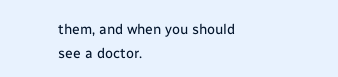them, and when you should see a doctor.